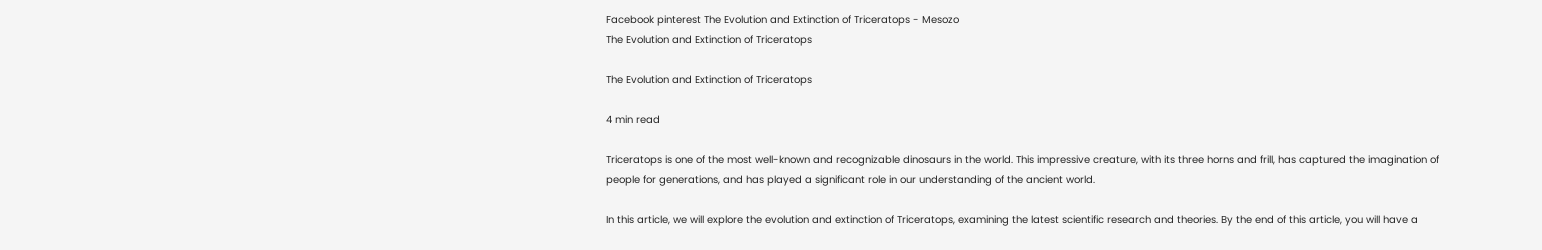Facebook pinterest The Evolution and Extinction of Triceratops - Mesozo
The Evolution and Extinction of Triceratops

The Evolution and Extinction of Triceratops

4 min read

Triceratops is one of the most well-known and recognizable dinosaurs in the world. This impressive creature, with its three horns and frill, has captured the imagination of people for generations, and has played a significant role in our understanding of the ancient world.

In this article, we will explore the evolution and extinction of Triceratops, examining the latest scientific research and theories. By the end of this article, you will have a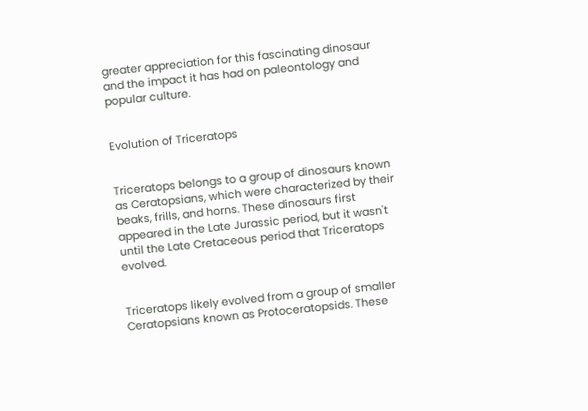greater appreciation for this fascinating dinosaur and the impact it has had on paleontology and popular culture.


Evolution of Triceratops


Triceratops belongs to a group of dinosaurs known as Ceratopsians, which were characterized by their beaks, frills, and horns. These dinosaurs first appeared in the Late Jurassic period, but it wasn't until the Late Cretaceous period that Triceratops evolved.


Triceratops likely evolved from a group of smaller Ceratopsians known as Protoceratopsids. These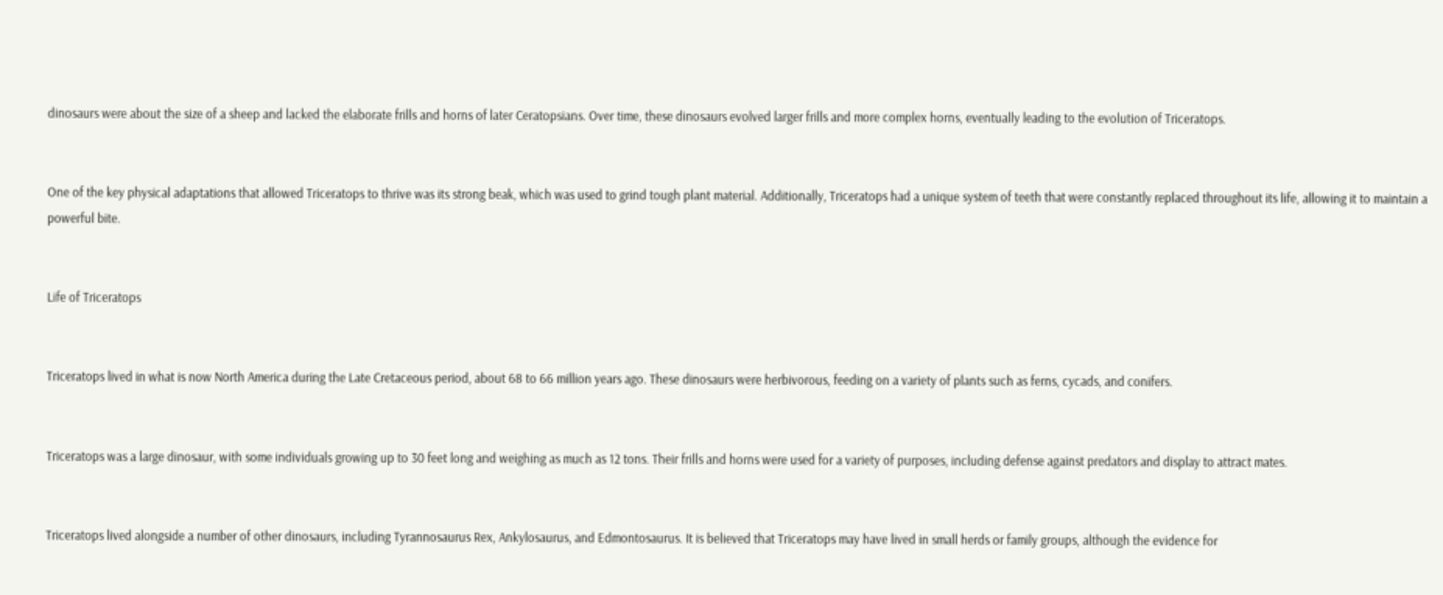dinosaurs were about the size of a sheep and lacked the elaborate frills and horns of later Ceratopsians. Over time, these dinosaurs evolved larger frills and more complex horns, eventually leading to the evolution of Triceratops.


One of the key physical adaptations that allowed Triceratops to thrive was its strong beak, which was used to grind tough plant material. Additionally, Triceratops had a unique system of teeth that were constantly replaced throughout its life, allowing it to maintain a powerful bite.


Life of Triceratops


Triceratops lived in what is now North America during the Late Cretaceous period, about 68 to 66 million years ago. These dinosaurs were herbivorous, feeding on a variety of plants such as ferns, cycads, and conifers.


Triceratops was a large dinosaur, with some individuals growing up to 30 feet long and weighing as much as 12 tons. Their frills and horns were used for a variety of purposes, including defense against predators and display to attract mates.


Triceratops lived alongside a number of other dinosaurs, including Tyrannosaurus Rex, Ankylosaurus, and Edmontosaurus. It is believed that Triceratops may have lived in small herds or family groups, although the evidence for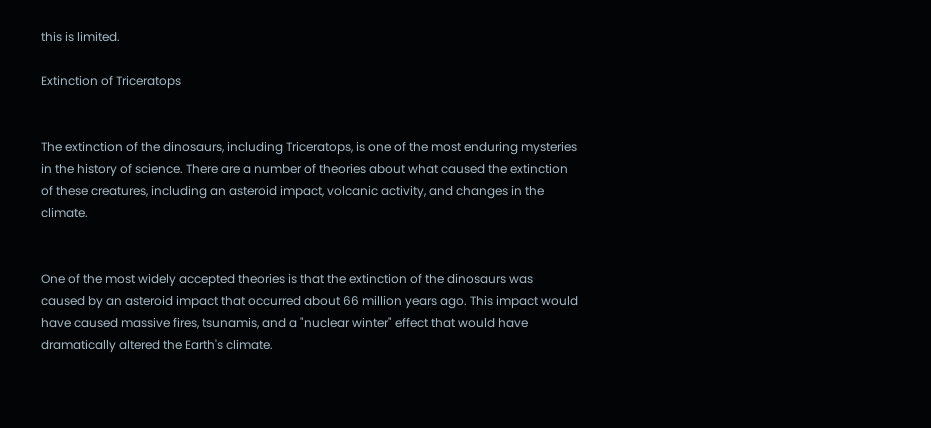this is limited.

Extinction of Triceratops


The extinction of the dinosaurs, including Triceratops, is one of the most enduring mysteries in the history of science. There are a number of theories about what caused the extinction of these creatures, including an asteroid impact, volcanic activity, and changes in the climate.


One of the most widely accepted theories is that the extinction of the dinosaurs was caused by an asteroid impact that occurred about 66 million years ago. This impact would have caused massive fires, tsunamis, and a "nuclear winter" effect that would have dramatically altered the Earth's climate.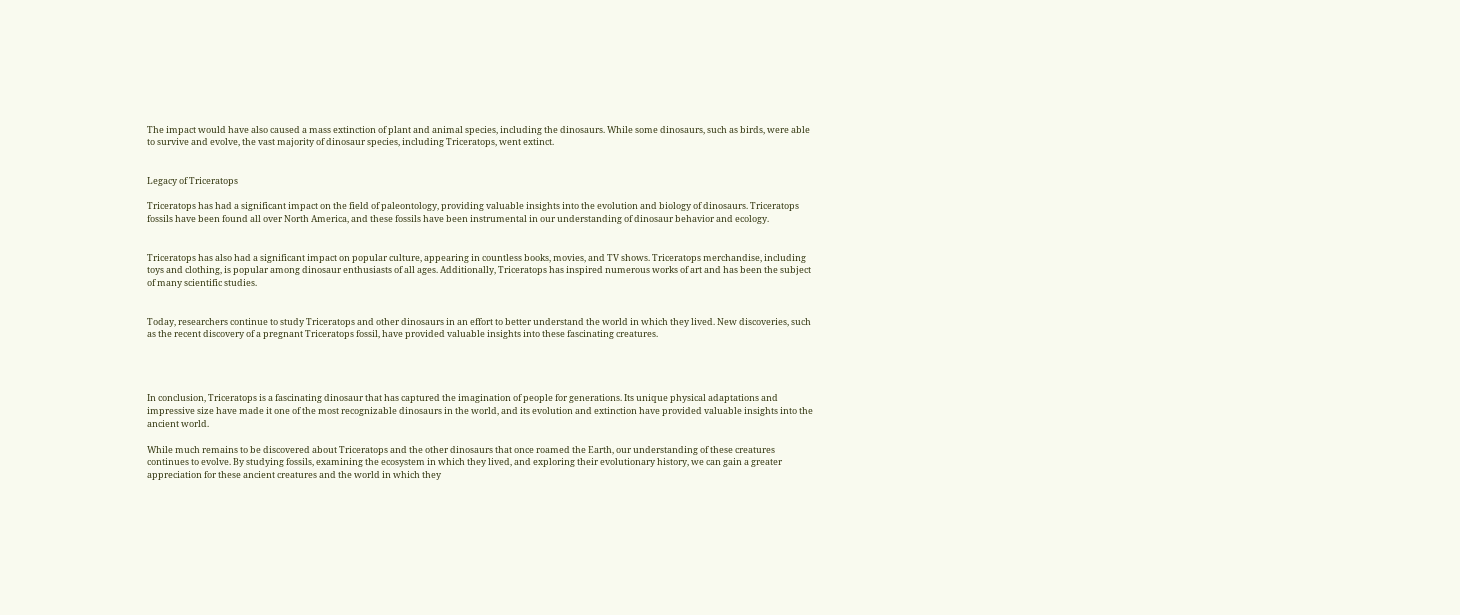The impact would have also caused a mass extinction of plant and animal species, including the dinosaurs. While some dinosaurs, such as birds, were able to survive and evolve, the vast majority of dinosaur species, including Triceratops, went extinct.


Legacy of Triceratops

Triceratops has had a significant impact on the field of paleontology, providing valuable insights into the evolution and biology of dinosaurs. Triceratops fossils have been found all over North America, and these fossils have been instrumental in our understanding of dinosaur behavior and ecology.


Triceratops has also had a significant impact on popular culture, appearing in countless books, movies, and TV shows. Triceratops merchandise, including toys and clothing, is popular among dinosaur enthusiasts of all ages. Additionally, Triceratops has inspired numerous works of art and has been the subject of many scientific studies.


Today, researchers continue to study Triceratops and other dinosaurs in an effort to better understand the world in which they lived. New discoveries, such as the recent discovery of a pregnant Triceratops fossil, have provided valuable insights into these fascinating creatures.




In conclusion, Triceratops is a fascinating dinosaur that has captured the imagination of people for generations. Its unique physical adaptations and impressive size have made it one of the most recognizable dinosaurs in the world, and its evolution and extinction have provided valuable insights into the ancient world.

While much remains to be discovered about Triceratops and the other dinosaurs that once roamed the Earth, our understanding of these creatures continues to evolve. By studying fossils, examining the ecosystem in which they lived, and exploring their evolutionary history, we can gain a greater appreciation for these ancient creatures and the world in which they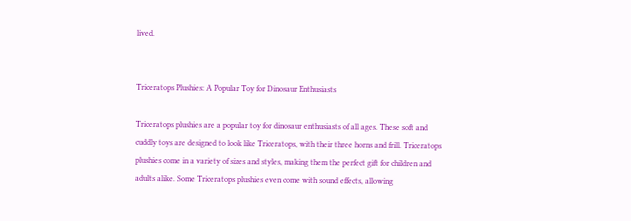lived.


Triceratops Plushies: A Popular Toy for Dinosaur Enthusiasts

Triceratops plushies are a popular toy for dinosaur enthusiasts of all ages. These soft and cuddly toys are designed to look like Triceratops, with their three horns and frill. Triceratops plushies come in a variety of sizes and styles, making them the perfect gift for children and adults alike. Some Triceratops plushies even come with sound effects, allowing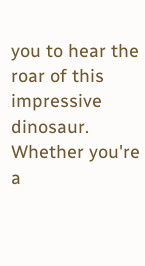you to hear the roar of this impressive dinosaur. Whether you're a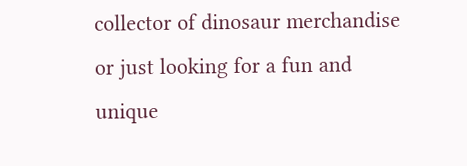collector of dinosaur merchandise or just looking for a fun and unique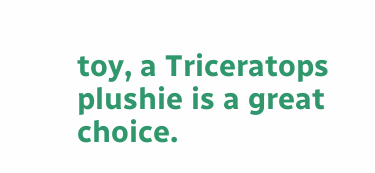toy, a Triceratops plushie is a great choice.